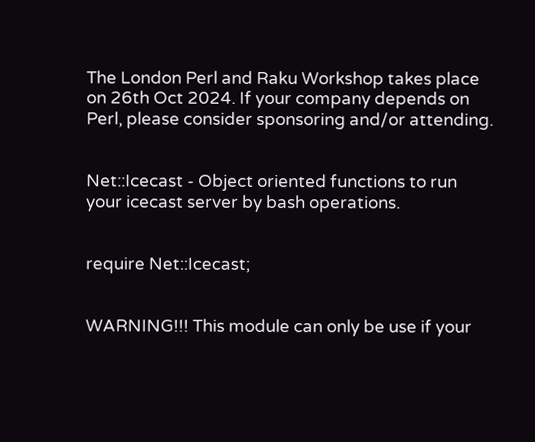The London Perl and Raku Workshop takes place on 26th Oct 2024. If your company depends on Perl, please consider sponsoring and/or attending.


Net::Icecast - Object oriented functions to run your icecast server by bash operations.


require Net::Icecast;


WARNING!!! This module can only be use if your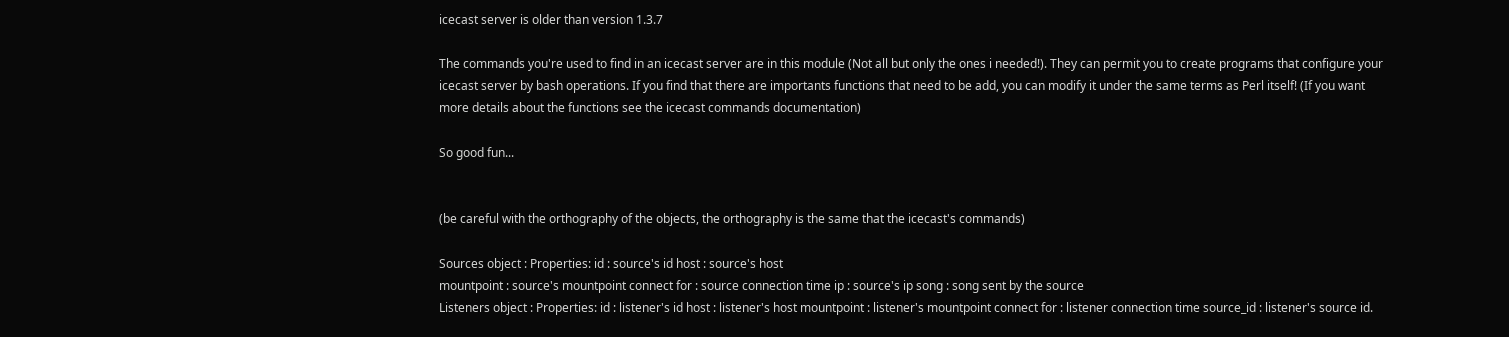icecast server is older than version 1.3.7

The commands you're used to find in an icecast server are in this module (Not all but only the ones i needed!). They can permit you to create programs that configure your icecast server by bash operations. If you find that there are importants functions that need to be add, you can modify it under the same terms as Perl itself! (If you want more details about the functions see the icecast commands documentation)

So good fun...


(be careful with the orthography of the objects, the orthography is the same that the icecast's commands)

Sources object : Properties: id : source's id host : source's host
mountpoint : source's mountpoint connect for : source connection time ip : source's ip song : song sent by the source
Listeners object : Properties: id : listener's id host : listener's host mountpoint : listener's mountpoint connect for : listener connection time source_id : listener's source id.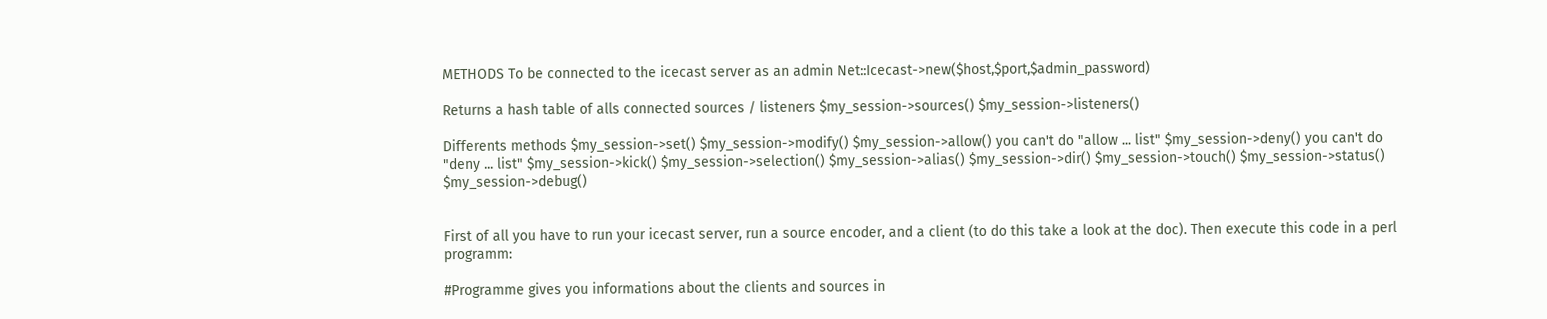METHODS To be connected to the icecast server as an admin Net::Icecast->new($host,$port,$admin_password)

Returns a hash table of alls connected sources / listeners $my_session->sources() $my_session->listeners()

Differents methods $my_session->set() $my_session->modify() $my_session->allow() you can't do "allow ... list" $my_session->deny() you can't do "deny ... list" $my_session->kick() $my_session->selection() $my_session->alias() $my_session->dir() $my_session->touch() $my_session->status() $my_session->debug()


First of all you have to run your icecast server, run a source encoder, and a client (to do this take a look at the doc). Then execute this code in a perl programm:

#Programme gives you informations about the clients and sources in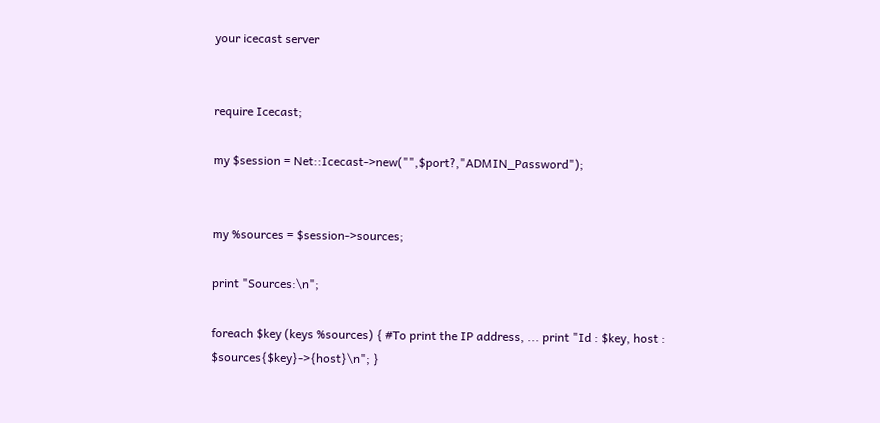your icecast server


require Icecast;

my $session = Net::Icecast->new("",$port?,"ADMIN_Password");


my %sources = $session->sources;

print "Sources:\n";

foreach $key (keys %sources) { #To print the IP address, ... print "Id : $key, host : $sources{$key}->{host}\n"; }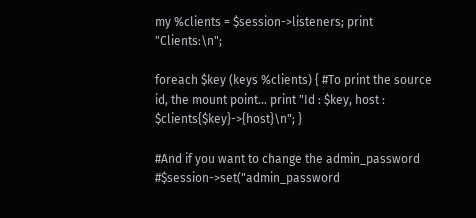my %clients = $session->listeners; print "Clients:\n";

foreach $key (keys %clients) { #To print the source id, the mount point... print "Id : $key, host : $clients{$key}->{host}\n"; }

#And if you want to change the admin_password #$session->set("admin_password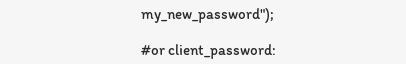my_new_password");

#or client_password: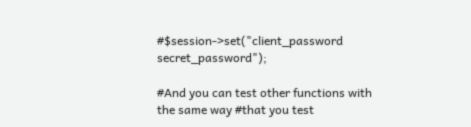#$session->set("client_password secret_password");

#And you can test other functions with the same way #that you test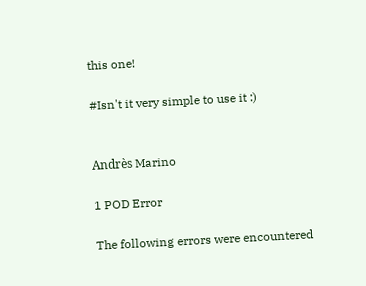this one!

#Isn't it very simple to use it :)


Andrès Marino

1 POD Error

The following errors were encountered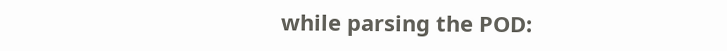while parsing the POD: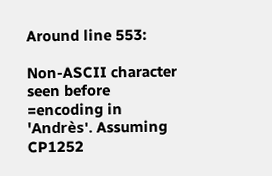Around line 553:

Non-ASCII character seen before =encoding in 'Andrès'. Assuming CP1252